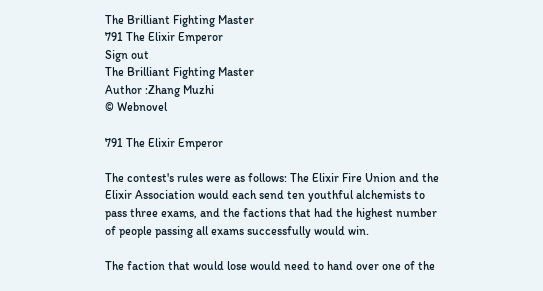The Brilliant Fighting Master
791 The Elixir Emperor
Sign out
The Brilliant Fighting Master
Author :Zhang Muzhi
© Webnovel

791 The Elixir Emperor

The contest's rules were as follows: The Elixir Fire Union and the Elixir Association would each send ten youthful alchemists to pass three exams, and the factions that had the highest number of people passing all exams successfully would win.

The faction that would lose would need to hand over one of the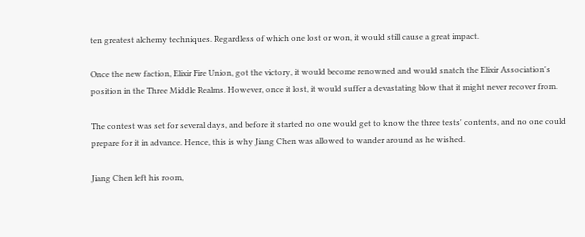ten greatest alchemy techniques. Regardless of which one lost or won, it would still cause a great impact.

Once the new faction, Elixir Fire Union, got the victory, it would become renowned and would snatch the Elixir Association's position in the Three Middle Realms. However, once it lost, it would suffer a devastating blow that it might never recover from.

The contest was set for several days, and before it started no one would get to know the three tests' contents, and no one could prepare for it in advance. Hence, this is why Jiang Chen was allowed to wander around as he wished.

Jiang Chen left his room,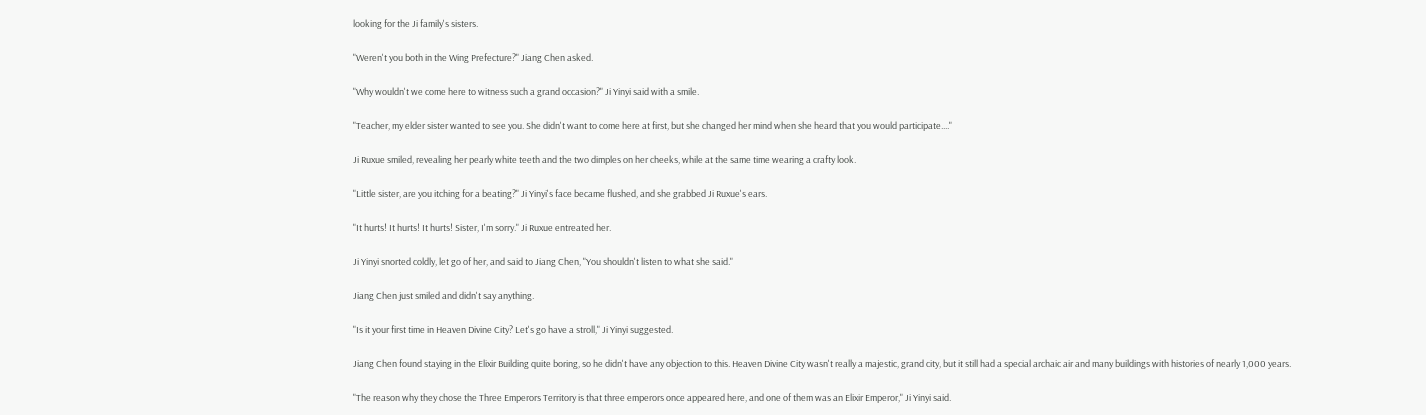looking for the Ji family's sisters.

"Weren't you both in the Wing Prefecture?" Jiang Chen asked.

"Why wouldn't we come here to witness such a grand occasion?" Ji Yinyi said with a smile.

"Teacher, my elder sister wanted to see you. She didn't want to come here at first, but she changed her mind when she heard that you would participate...."

Ji Ruxue smiled, revealing her pearly white teeth and the two dimples on her cheeks, while at the same time wearing a crafty look.

"Little sister, are you itching for a beating?" Ji Yinyi's face became flushed, and she grabbed Ji Ruxue's ears.

"It hurts! It hurts! It hurts! Sister, I'm sorry." Ji Ruxue entreated her.

Ji Yinyi snorted coldly, let go of her, and said to Jiang Chen, "You shouldn't listen to what she said."

Jiang Chen just smiled and didn't say anything.

"Is it your first time in Heaven Divine City? Let's go have a stroll," Ji Yinyi suggested.

Jiang Chen found staying in the Elixir Building quite boring, so he didn't have any objection to this. Heaven Divine City wasn't really a majestic, grand city, but it still had a special archaic air and many buildings with histories of nearly 1,000 years.

"The reason why they chose the Three Emperors Territory is that three emperors once appeared here, and one of them was an Elixir Emperor," Ji Yinyi said.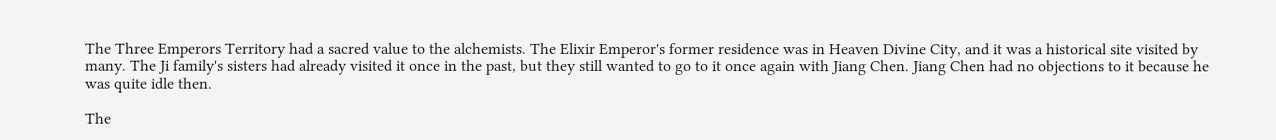The Three Emperors Territory had a sacred value to the alchemists. The Elixir Emperor's former residence was in Heaven Divine City, and it was a historical site visited by many. The Ji family's sisters had already visited it once in the past, but they still wanted to go to it once again with Jiang Chen. Jiang Chen had no objections to it because he was quite idle then.

The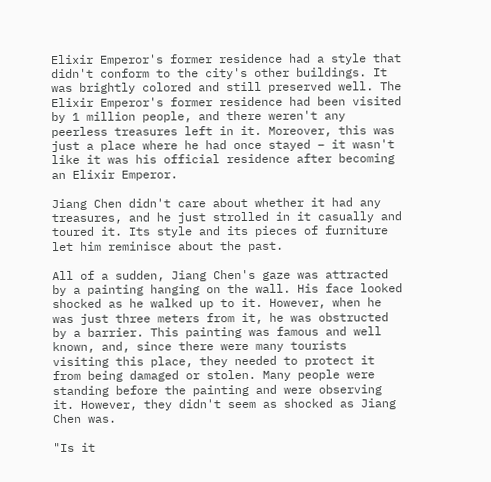Elixir Emperor's former residence had a style that didn't conform to the city's other buildings. It was brightly colored and still preserved well. The Elixir Emperor's former residence had been visited by 1 million people, and there weren't any peerless treasures left in it. Moreover, this was just a place where he had once stayed – it wasn't like it was his official residence after becoming an Elixir Emperor.

Jiang Chen didn't care about whether it had any treasures, and he just strolled in it casually and toured it. Its style and its pieces of furniture let him reminisce about the past.

All of a sudden, Jiang Chen's gaze was attracted by a painting hanging on the wall. His face looked shocked as he walked up to it. However, when he was just three meters from it, he was obstructed by a barrier. This painting was famous and well known, and, since there were many tourists visiting this place, they needed to protect it from being damaged or stolen. Many people were standing before the painting and were observing it. However, they didn't seem as shocked as Jiang Chen was.

"Is it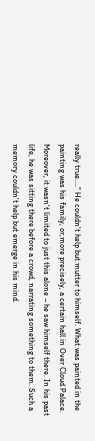really true...." He couldn't help but mutter to himself. What was painted in the painting was his family, or,more precisely, a certain hall in Over Cloud Palace. Moreover, it wasn't limited to just this alone – he saw himself there. In his past life, he was sitting there before a crowd, narrating something to them. Such a memory couldn't help but emerge in his mind.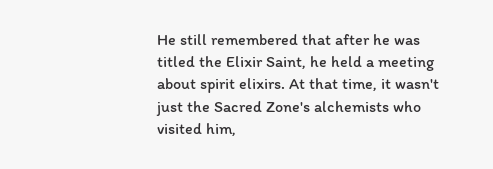He still remembered that after he was titled the Elixir Saint, he held a meeting about spirit elixirs. At that time, it wasn't just the Sacred Zone's alchemists who visited him,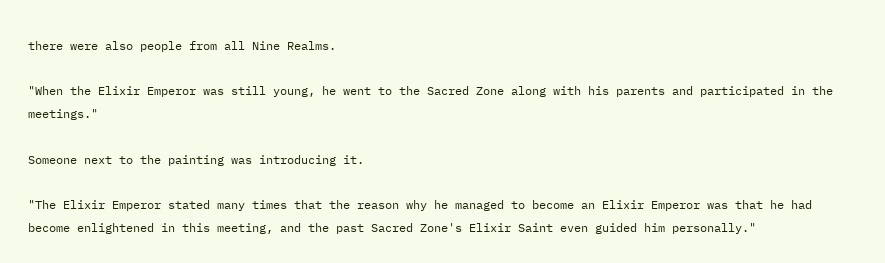there were also people from all Nine Realms.

"When the Elixir Emperor was still young, he went to the Sacred Zone along with his parents and participated in the meetings."

Someone next to the painting was introducing it.

"The Elixir Emperor stated many times that the reason why he managed to become an Elixir Emperor was that he had become enlightened in this meeting, and the past Sacred Zone's Elixir Saint even guided him personally."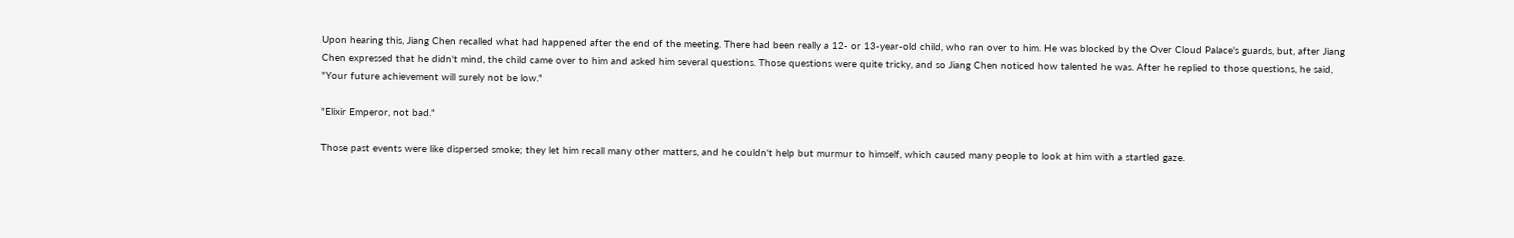Upon hearing this, Jiang Chen recalled what had happened after the end of the meeting. There had been really a 12- or 13-year-old child, who ran over to him. He was blocked by the Over Cloud Palace's guards, but, after Jiang Chen expressed that he didn't mind, the child came over to him and asked him several questions. Those questions were quite tricky, and so Jiang Chen noticed how talented he was. After he replied to those questions, he said, "Your future achievement will surely not be low."

"Elixir Emperor, not bad."

Those past events were like dispersed smoke; they let him recall many other matters, and he couldn't help but murmur to himself, which caused many people to look at him with a startled gaze.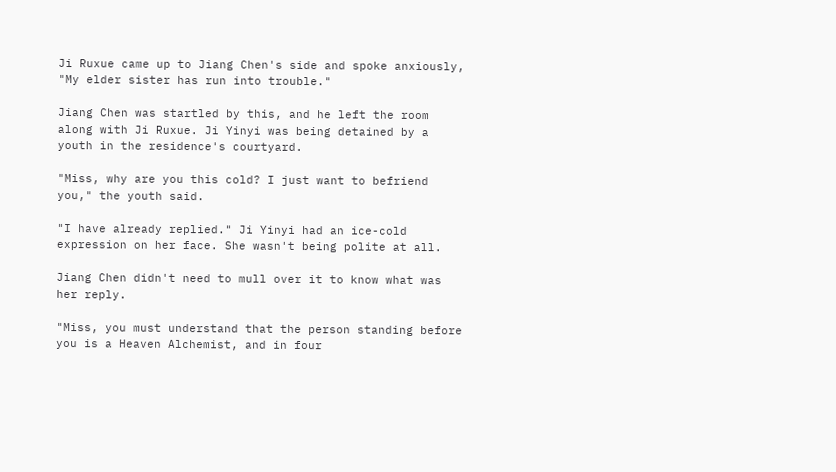Ji Ruxue came up to Jiang Chen's side and spoke anxiously, "My elder sister has run into trouble."

Jiang Chen was startled by this, and he left the room along with Ji Ruxue. Ji Yinyi was being detained by a youth in the residence's courtyard.

"Miss, why are you this cold? I just want to befriend you," the youth said.

"I have already replied." Ji Yinyi had an ice-cold expression on her face. She wasn't being polite at all.

Jiang Chen didn't need to mull over it to know what was her reply.

"Miss, you must understand that the person standing before you is a Heaven Alchemist, and in four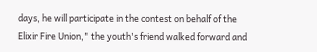days, he will participate in the contest on behalf of the Elixir Fire Union," the youth's friend walked forward and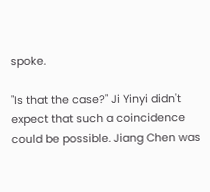spoke.

"Is that the case?" Ji Yinyi didn't expect that such a coincidence could be possible. Jiang Chen was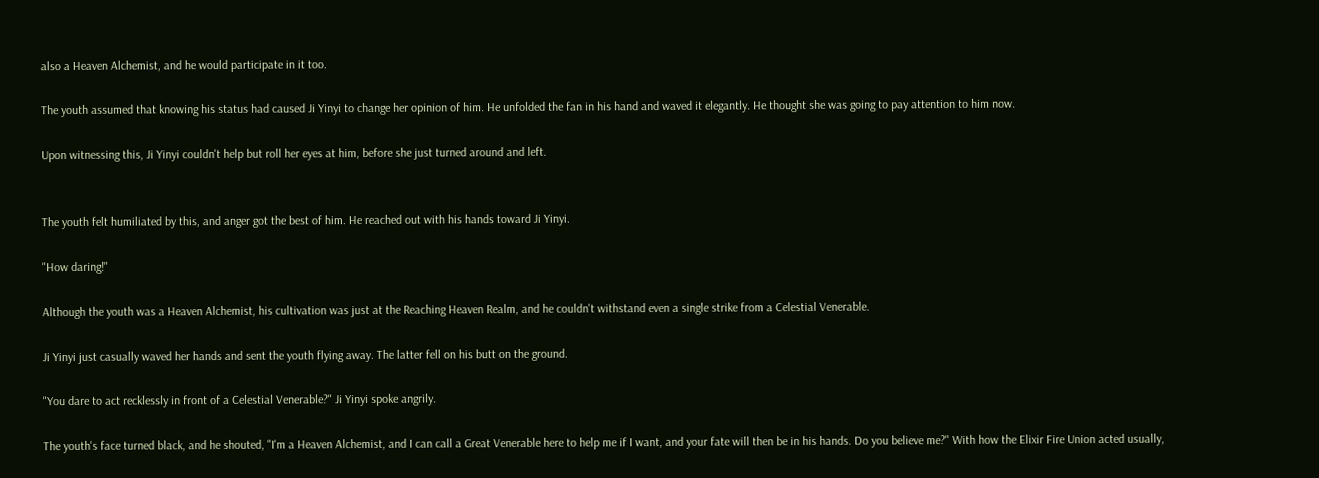also a Heaven Alchemist, and he would participate in it too.

The youth assumed that knowing his status had caused Ji Yinyi to change her opinion of him. He unfolded the fan in his hand and waved it elegantly. He thought she was going to pay attention to him now.

Upon witnessing this, Ji Yinyi couldn't help but roll her eyes at him, before she just turned around and left.


The youth felt humiliated by this, and anger got the best of him. He reached out with his hands toward Ji Yinyi.

"How daring!"

Although the youth was a Heaven Alchemist, his cultivation was just at the Reaching Heaven Realm, and he couldn't withstand even a single strike from a Celestial Venerable.

Ji Yinyi just casually waved her hands and sent the youth flying away. The latter fell on his butt on the ground.

"You dare to act recklessly in front of a Celestial Venerable?" Ji Yinyi spoke angrily.

The youth's face turned black, and he shouted, "I'm a Heaven Alchemist, and I can call a Great Venerable here to help me if I want, and your fate will then be in his hands. Do you believe me?" With how the Elixir Fire Union acted usually,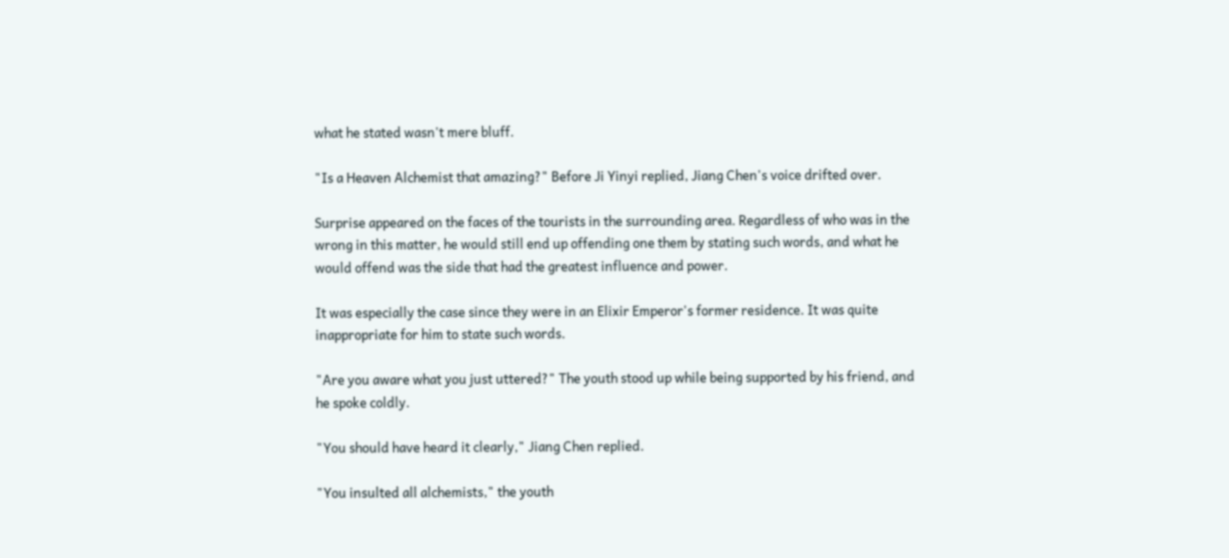what he stated wasn't mere bluff.

"Is a Heaven Alchemist that amazing?" Before Ji Yinyi replied, Jiang Chen's voice drifted over.

Surprise appeared on the faces of the tourists in the surrounding area. Regardless of who was in the wrong in this matter, he would still end up offending one them by stating such words, and what he would offend was the side that had the greatest influence and power.

It was especially the case since they were in an Elixir Emperor's former residence. It was quite inappropriate for him to state such words.

"Are you aware what you just uttered?" The youth stood up while being supported by his friend, and he spoke coldly.

"You should have heard it clearly," Jiang Chen replied.

"You insulted all alchemists," the youth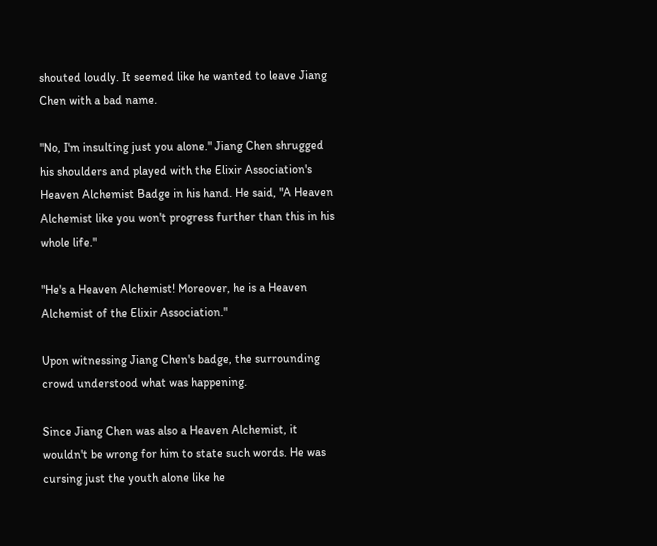shouted loudly. It seemed like he wanted to leave Jiang Chen with a bad name.

"No, I'm insulting just you alone." Jiang Chen shrugged his shoulders and played with the Elixir Association's Heaven Alchemist Badge in his hand. He said, "A Heaven Alchemist like you won't progress further than this in his whole life."

"He's a Heaven Alchemist! Moreover, he is a Heaven Alchemist of the Elixir Association."

Upon witnessing Jiang Chen's badge, the surrounding crowd understood what was happening.

Since Jiang Chen was also a Heaven Alchemist, it wouldn't be wrong for him to state such words. He was cursing just the youth alone like he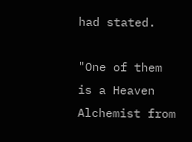had stated.

"One of them is a Heaven Alchemist from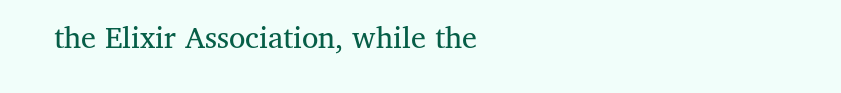the Elixir Association, while the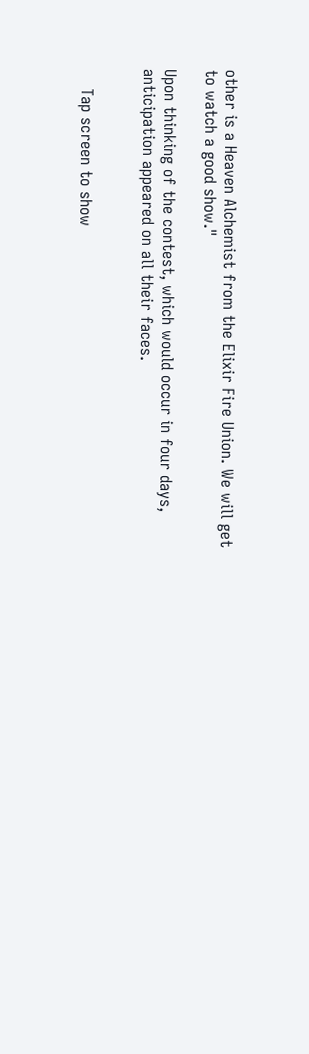other is a Heaven Alchemist from the Elixir Fire Union. We will get to watch a good show."

Upon thinking of the contest, which would occur in four days, anticipation appeared on all their faces.


    Tap screen to show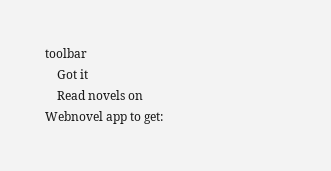toolbar
    Got it
    Read novels on Webnovel app to get: